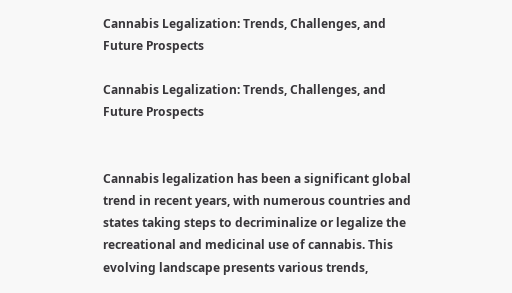Cannabis Legalization: Trends, Challenges, and Future Prospects

Cannabis Legalization: Trends, Challenges, and Future Prospects


Cannabis legalization has been a significant global trend in recent years, with numerous countries and states taking steps to decriminalize or legalize the recreational and medicinal use of cannabis. This evolving landscape presents various trends,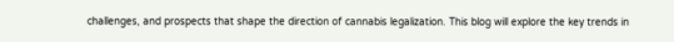challenges, and prospects that shape the direction of cannabis legalization. This blog will explore the key trends in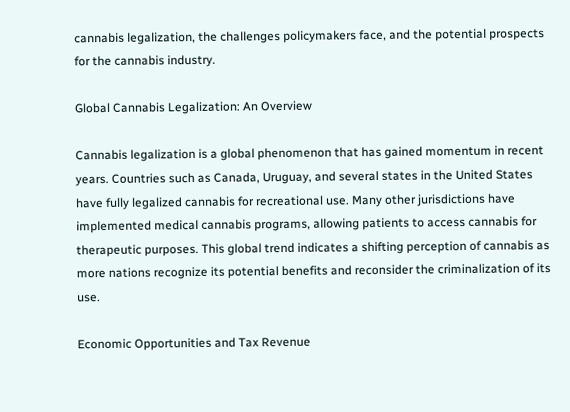cannabis legalization, the challenges policymakers face, and the potential prospects for the cannabis industry.

Global Cannabis Legalization: An Overview

Cannabis legalization is a global phenomenon that has gained momentum in recent years. Countries such as Canada, Uruguay, and several states in the United States have fully legalized cannabis for recreational use. Many other jurisdictions have implemented medical cannabis programs, allowing patients to access cannabis for therapeutic purposes. This global trend indicates a shifting perception of cannabis as more nations recognize its potential benefits and reconsider the criminalization of its use.

Economic Opportunities and Tax Revenue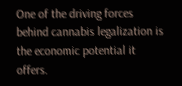One of the driving forces behind cannabis legalization is the economic potential it offers.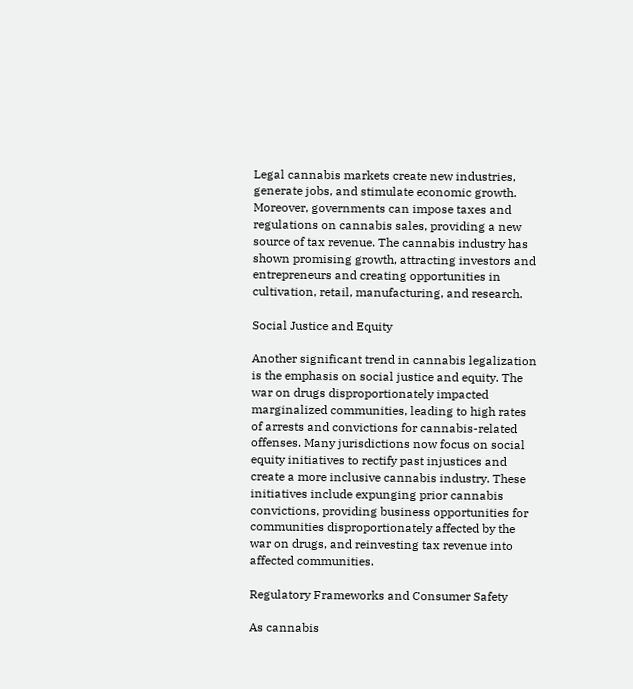Legal cannabis markets create new industries, generate jobs, and stimulate economic growth. Moreover, governments can impose taxes and regulations on cannabis sales, providing a new source of tax revenue. The cannabis industry has shown promising growth, attracting investors and entrepreneurs and creating opportunities in cultivation, retail, manufacturing, and research.

Social Justice and Equity

Another significant trend in cannabis legalization is the emphasis on social justice and equity. The war on drugs disproportionately impacted marginalized communities, leading to high rates of arrests and convictions for cannabis-related offenses. Many jurisdictions now focus on social equity initiatives to rectify past injustices and create a more inclusive cannabis industry. These initiatives include expunging prior cannabis convictions, providing business opportunities for communities disproportionately affected by the war on drugs, and reinvesting tax revenue into affected communities.

Regulatory Frameworks and Consumer Safety

As cannabis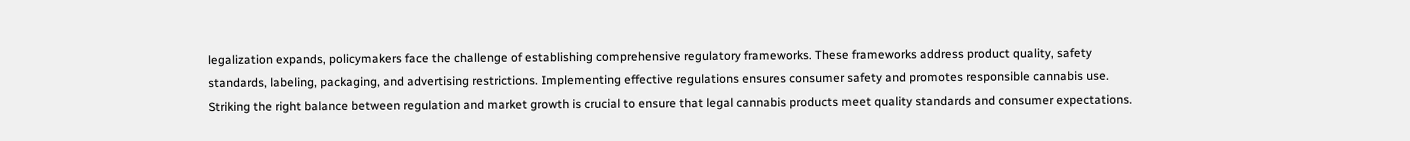legalization expands, policymakers face the challenge of establishing comprehensive regulatory frameworks. These frameworks address product quality, safety standards, labeling, packaging, and advertising restrictions. Implementing effective regulations ensures consumer safety and promotes responsible cannabis use. Striking the right balance between regulation and market growth is crucial to ensure that legal cannabis products meet quality standards and consumer expectations.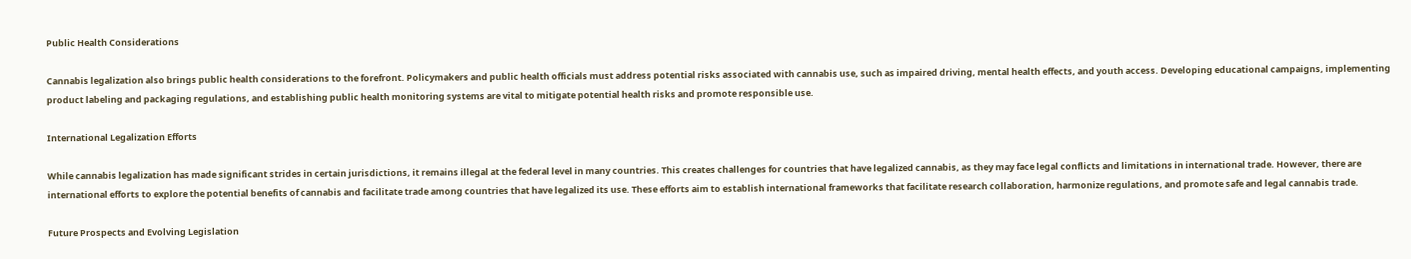Public Health Considerations

Cannabis legalization also brings public health considerations to the forefront. Policymakers and public health officials must address potential risks associated with cannabis use, such as impaired driving, mental health effects, and youth access. Developing educational campaigns, implementing product labeling and packaging regulations, and establishing public health monitoring systems are vital to mitigate potential health risks and promote responsible use.

International Legalization Efforts

While cannabis legalization has made significant strides in certain jurisdictions, it remains illegal at the federal level in many countries. This creates challenges for countries that have legalized cannabis, as they may face legal conflicts and limitations in international trade. However, there are international efforts to explore the potential benefits of cannabis and facilitate trade among countries that have legalized its use. These efforts aim to establish international frameworks that facilitate research collaboration, harmonize regulations, and promote safe and legal cannabis trade.

Future Prospects and Evolving Legislation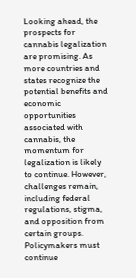Looking ahead, the prospects for cannabis legalization are promising. As more countries and states recognize the potential benefits and economic opportunities associated with cannabis, the momentum for legalization is likely to continue. However, challenges remain, including federal regulations, stigma, and opposition from certain groups. Policymakers must continue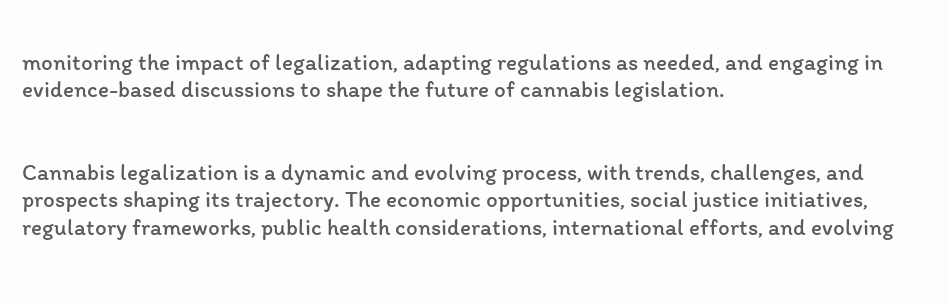monitoring the impact of legalization, adapting regulations as needed, and engaging in evidence-based discussions to shape the future of cannabis legislation.


Cannabis legalization is a dynamic and evolving process, with trends, challenges, and prospects shaping its trajectory. The economic opportunities, social justice initiatives, regulatory frameworks, public health considerations, international efforts, and evolving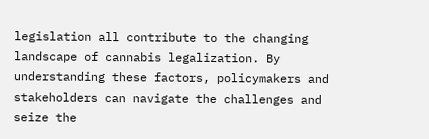legislation all contribute to the changing landscape of cannabis legalization. By understanding these factors, policymakers and stakeholders can navigate the challenges and seize the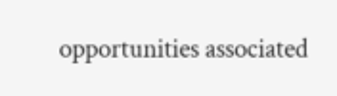opportunities associated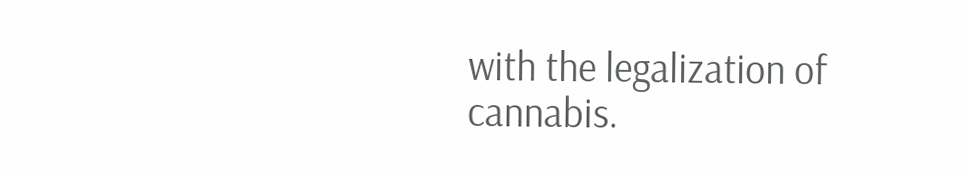with the legalization of cannabis.